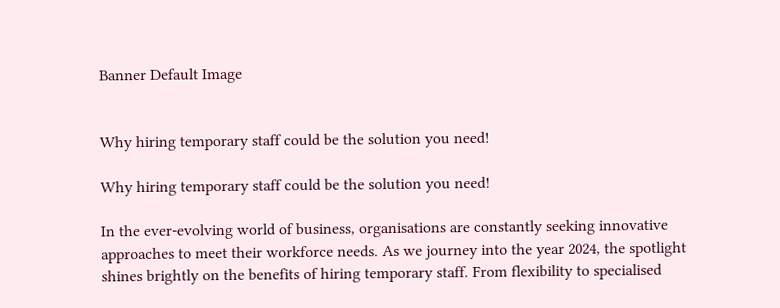Banner Default Image


Why hiring temporary staff could be the solution you need!

Why hiring temporary staff could be the solution you need!

In the ever-evolving world of business, organisations are constantly seeking innovative approaches to meet their workforce needs. As we journey into the year 2024, the spotlight shines brightly on the benefits of hiring temporary staff. From flexibility to specialised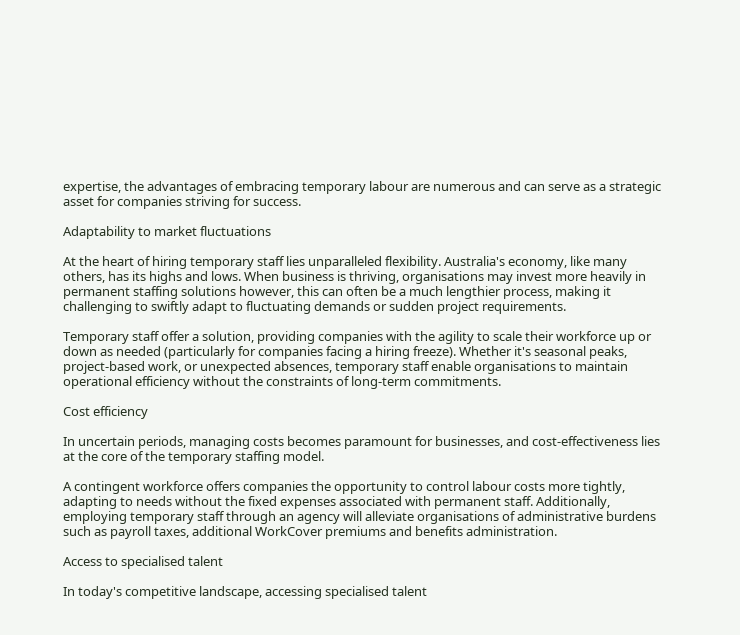expertise, the advantages of embracing temporary labour are numerous and can serve as a strategic asset for companies striving for success.

Adaptability to market fluctuations

At the heart of hiring temporary staff lies unparalleled flexibility. Australia's economy, like many others, has its highs and lows. When business is thriving, organisations may invest more heavily in permanent staffing solutions however, this can often be a much lengthier process, making it challenging to swiftly adapt to fluctuating demands or sudden project requirements.

Temporary staff offer a solution, providing companies with the agility to scale their workforce up or down as needed (particularly for companies facing a hiring freeze). Whether it's seasonal peaks, project-based work, or unexpected absences, temporary staff enable organisations to maintain operational efficiency without the constraints of long-term commitments.

Cost efficiency

In uncertain periods, managing costs becomes paramount for businesses, and cost-effectiveness lies at the core of the temporary staffing model.

A contingent workforce offers companies the opportunity to control labour costs more tightly, adapting to needs without the fixed expenses associated with permanent staff. Additionally, employing temporary staff through an agency will alleviate organisations of administrative burdens such as payroll taxes, additional WorkCover premiums and benefits administration.

Access to specialised talent

In today's competitive landscape, accessing specialised talent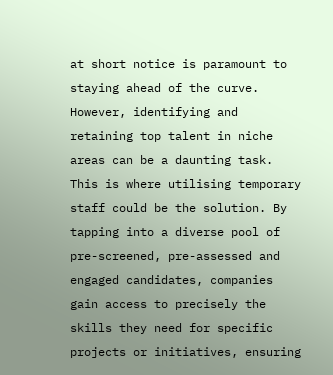at short notice is paramount to staying ahead of the curve. However, identifying and retaining top talent in niche areas can be a daunting task. This is where utilising temporary staff could be the solution. By tapping into a diverse pool of pre-screened, pre-assessed and engaged candidates, companies gain access to precisely the skills they need for specific projects or initiatives, ensuring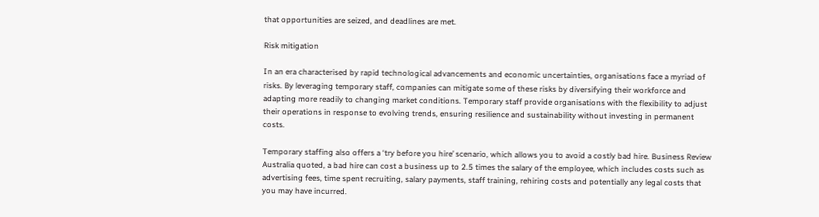that opportunities are seized, and deadlines are met.

Risk mitigation

In an era characterised by rapid technological advancements and economic uncertainties, organisations face a myriad of risks. By leveraging temporary staff, companies can mitigate some of these risks by diversifying their workforce and adapting more readily to changing market conditions. Temporary staff provide organisations with the flexibility to adjust their operations in response to evolving trends, ensuring resilience and sustainability without investing in permanent costs.

Temporary staffing also offers a ‘try before you hire’ scenario, which allows you to avoid a costly bad hire. Business Review Australia quoted, a bad hire can cost a business up to 2.5 times the salary of the employee, which includes costs such as advertising fees, time spent recruiting, salary payments, staff training, rehiring costs and potentially any legal costs that you may have incurred.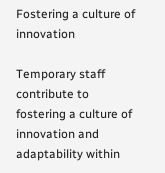Fostering a culture of innovation

Temporary staff contribute to fostering a culture of innovation and adaptability within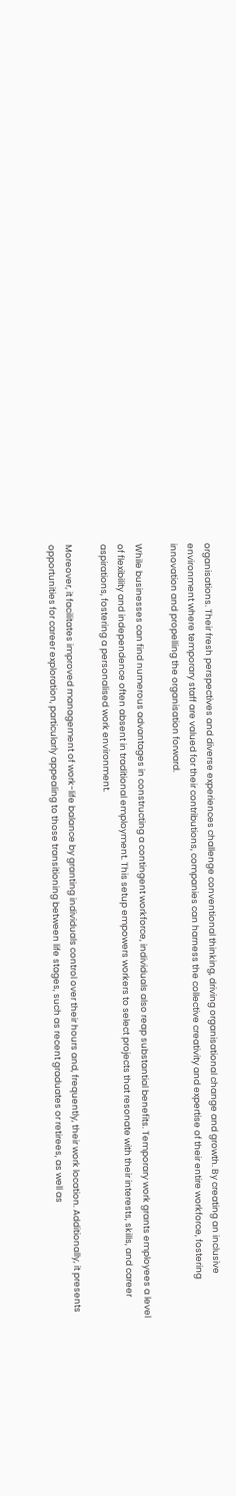organisations. Their fresh perspectives and diverse experiences challenge conventional thinking, driving organisational change and growth. By creating an inclusive environment where temporary staff are valued for their contributions, companies can harness the collective creativity and expertise of their entire workforce, fostering innovation and propelling the organisation forward.

While businesses can find numerous advantages in constructing a contingent workforce, individuals also reap substantial benefits. Temporary work grants employees a level of flexibility and independence often absent in traditional employment. This setup empowers workers to select projects that resonate with their interests, skills, and career aspirations, fostering a personalised work environment.

Moreover, it facilitates improved management of work-life balance by granting individuals control over their hours and, frequently, their work location. Additionally, it presents opportunities for career exploration, particularly appealing to those transitioning between life stages, such as recent graduates or retirees, as well as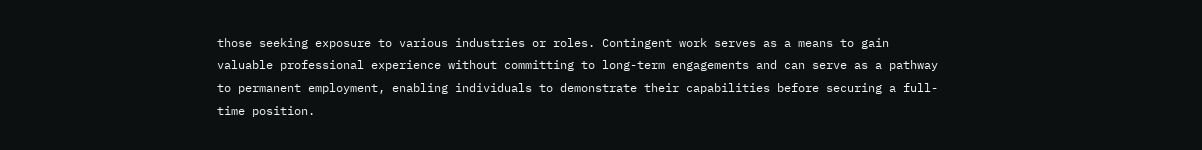those seeking exposure to various industries or roles. Contingent work serves as a means to gain valuable professional experience without committing to long-term engagements and can serve as a pathway to permanent employment, enabling individuals to demonstrate their capabilities before securing a full-time position.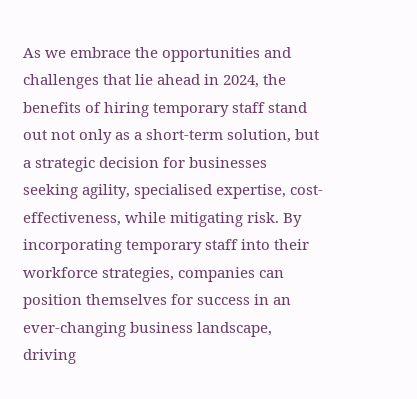As we embrace the opportunities and challenges that lie ahead in 2024, the benefits of hiring temporary staff stand out not only as a short-term solution, but a strategic decision for businesses seeking agility, specialised expertise, cost-effectiveness, while mitigating risk. By incorporating temporary staff into their workforce strategies, companies can position themselves for success in an ever-changing business landscape, driving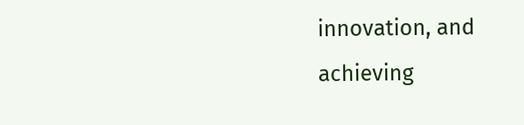innovation, and achieving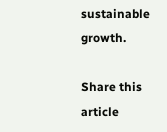sustainable growth.

Share this article